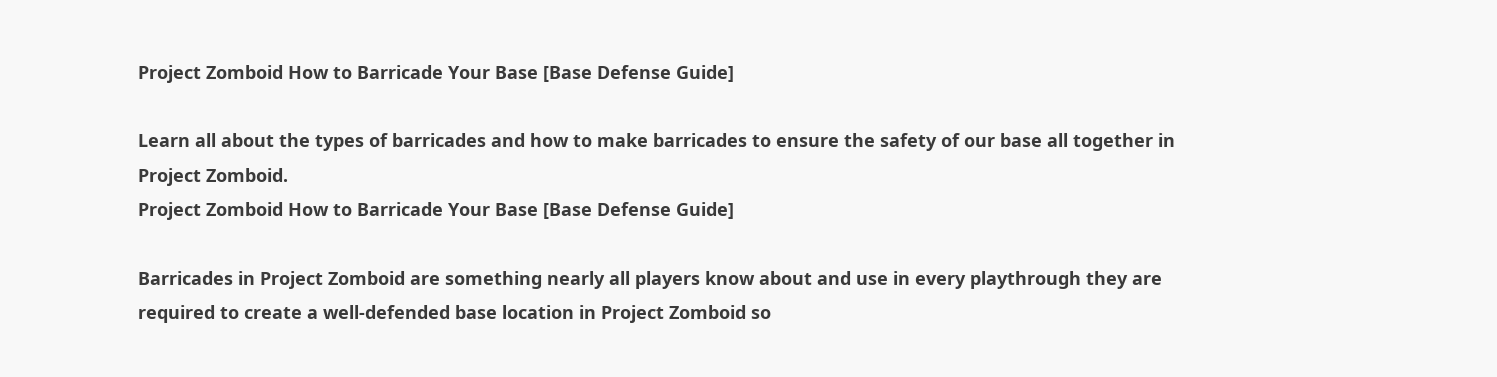Project Zomboid How to Barricade Your Base [Base Defense Guide]

Learn all about the types of barricades and how to make barricades to ensure the safety of our base all together in Project Zomboid.
Project Zomboid How to Barricade Your Base [Base Defense Guide]

Barricades in Project Zomboid are something nearly all players know about and use in every playthrough they are required to create a well-defended base location in Project Zomboid so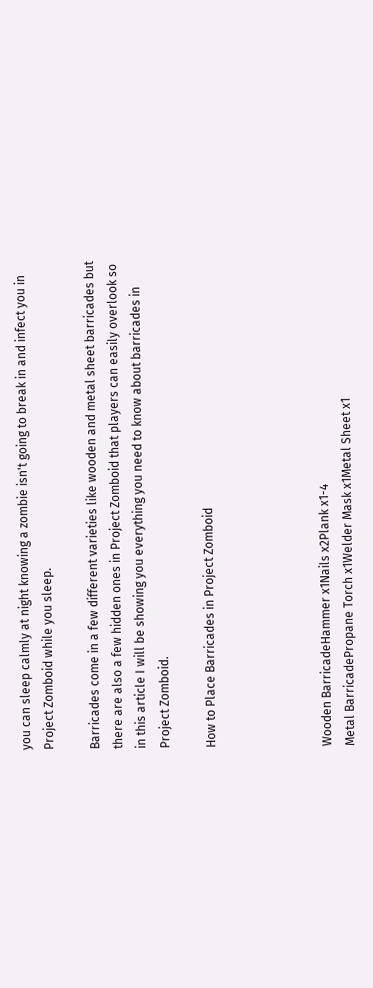you can sleep calmly at night knowing a zombie isn't going to break in and infect you in Project Zomboid while you sleep.

Barricades come in a few different varieties like wooden and metal sheet barricades but there are also a few hidden ones in Project Zomboid that players can easily overlook so in this article I will be showing you everything you need to know about barricades in Project Zomboid.

How to Place Barricades in Project Zomboid




Wooden BarricadeHammer x1Nails x2Plank x1-4
Metal BarricadePropane Torch x1Welder Mask x1Metal Sheet x1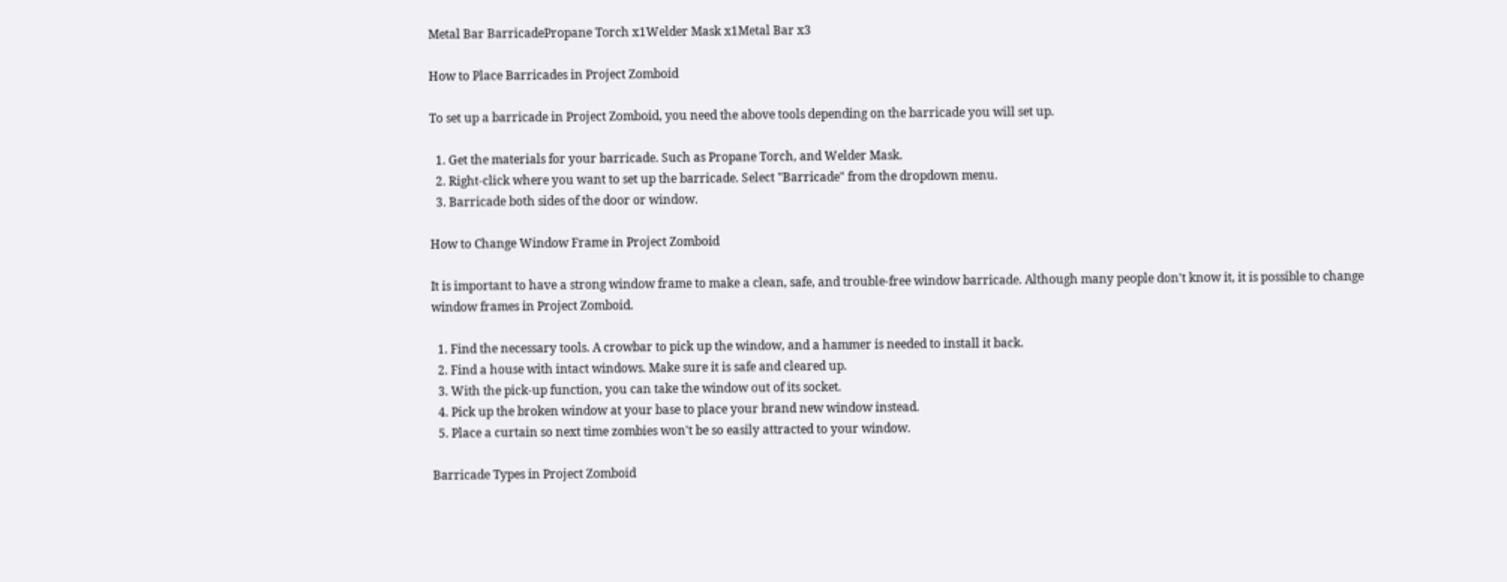Metal Bar BarricadePropane Torch x1Welder Mask x1Metal Bar x3

How to Place Barricades in Project Zomboid

To set up a barricade in Project Zomboid, you need the above tools depending on the barricade you will set up.

  1. Get the materials for your barricade. Such as Propane Torch, and Welder Mask.
  2. Right-click where you want to set up the barricade. Select "Barricade" from the dropdown menu.
  3. Barricade both sides of the door or window.

How to Change Window Frame in Project Zomboid

It is important to have a strong window frame to make a clean, safe, and trouble-free window barricade. Although many people don't know it, it is possible to change window frames in Project Zomboid.

  1. Find the necessary tools. A crowbar to pick up the window, and a hammer is needed to install it back.
  2. Find a house with intact windows. Make sure it is safe and cleared up.
  3. With the pick-up function, you can take the window out of its socket.
  4. Pick up the broken window at your base to place your brand new window instead.
  5. Place a curtain so next time zombies won't be so easily attracted to your window.

Barricade Types in Project Zomboid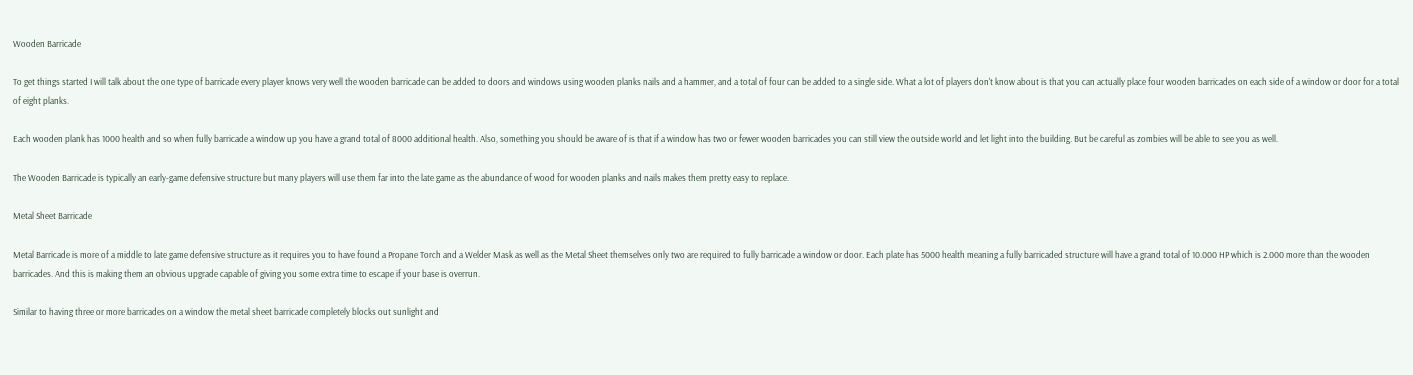Wooden Barricade

To get things started I will talk about the one type of barricade every player knows very well the wooden barricade can be added to doors and windows using wooden planks nails and a hammer, and a total of four can be added to a single side. What a lot of players don't know about is that you can actually place four wooden barricades on each side of a window or door for a total of eight planks.

Each wooden plank has 1000 health and so when fully barricade a window up you have a grand total of 8000 additional health. Also, something you should be aware of is that if a window has two or fewer wooden barricades you can still view the outside world and let light into the building. But be careful as zombies will be able to see you as well.

The Wooden Barricade is typically an early-game defensive structure but many players will use them far into the late game as the abundance of wood for wooden planks and nails makes them pretty easy to replace.

Metal Sheet Barricade

Metal Barricade is more of a middle to late game defensive structure as it requires you to have found a Propane Torch and a Welder Mask as well as the Metal Sheet themselves only two are required to fully barricade a window or door. Each plate has 5000 health meaning a fully barricaded structure will have a grand total of 10.000 HP which is 2.000 more than the wooden barricades. And this is making them an obvious upgrade capable of giving you some extra time to escape if your base is overrun.

Similar to having three or more barricades on a window the metal sheet barricade completely blocks out sunlight and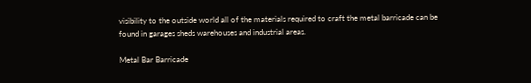visibility to the outside world all of the materials required to craft the metal barricade can be found in garages sheds warehouses and industrial areas.

Metal Bar Barricade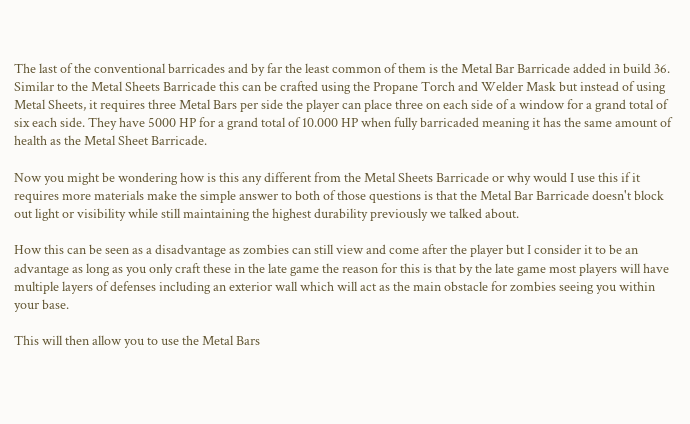The last of the conventional barricades and by far the least common of them is the Metal Bar Barricade added in build 36. Similar to the Metal Sheets Barricade this can be crafted using the Propane Torch and Welder Mask but instead of using Metal Sheets, it requires three Metal Bars per side the player can place three on each side of a window for a grand total of six each side. They have 5000 HP for a grand total of 10.000 HP when fully barricaded meaning it has the same amount of health as the Metal Sheet Barricade.

Now you might be wondering how is this any different from the Metal Sheets Barricade or why would I use this if it requires more materials make the simple answer to both of those questions is that the Metal Bar Barricade doesn't block out light or visibility while still maintaining the highest durability previously we talked about.

How this can be seen as a disadvantage as zombies can still view and come after the player but I consider it to be an advantage as long as you only craft these in the late game the reason for this is that by the late game most players will have multiple layers of defenses including an exterior wall which will act as the main obstacle for zombies seeing you within your base.

This will then allow you to use the Metal Bars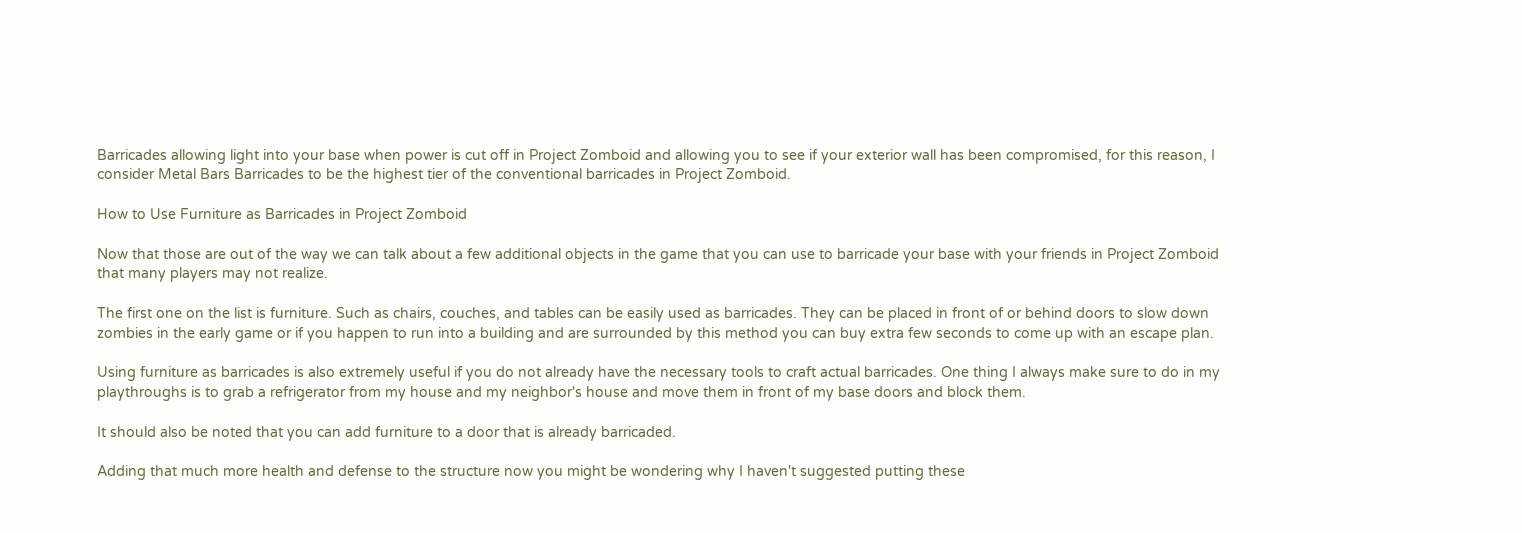Barricades allowing light into your base when power is cut off in Project Zomboid and allowing you to see if your exterior wall has been compromised, for this reason, I consider Metal Bars Barricades to be the highest tier of the conventional barricades in Project Zomboid.

How to Use Furniture as Barricades in Project Zomboid

Now that those are out of the way we can talk about a few additional objects in the game that you can use to barricade your base with your friends in Project Zomboid that many players may not realize.

The first one on the list is furniture. Such as chairs, couches, and tables can be easily used as barricades. They can be placed in front of or behind doors to slow down zombies in the early game or if you happen to run into a building and are surrounded by this method you can buy extra few seconds to come up with an escape plan.

Using furniture as barricades is also extremely useful if you do not already have the necessary tools to craft actual barricades. One thing I always make sure to do in my playthroughs is to grab a refrigerator from my house and my neighbor's house and move them in front of my base doors and block them.

It should also be noted that you can add furniture to a door that is already barricaded.

Adding that much more health and defense to the structure now you might be wondering why I haven't suggested putting these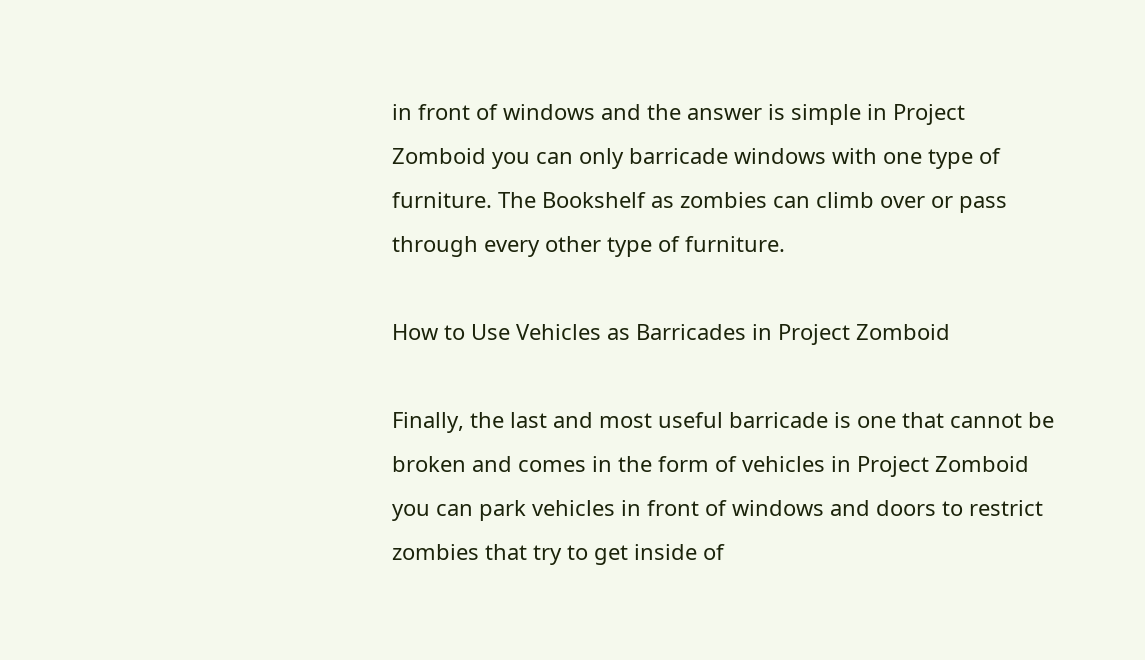in front of windows and the answer is simple in Project Zomboid you can only barricade windows with one type of furniture. The Bookshelf as zombies can climb over or pass through every other type of furniture.

How to Use Vehicles as Barricades in Project Zomboid

Finally, the last and most useful barricade is one that cannot be broken and comes in the form of vehicles in Project Zomboid you can park vehicles in front of windows and doors to restrict zombies that try to get inside of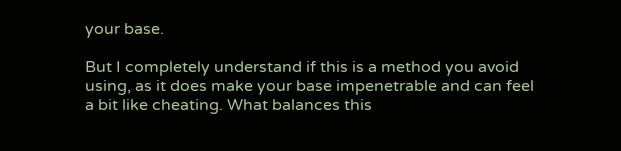your base.

But I completely understand if this is a method you avoid using, as it does make your base impenetrable and can feel a bit like cheating. What balances this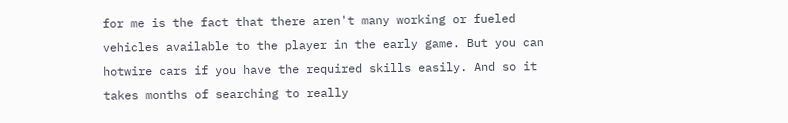for me is the fact that there aren't many working or fueled vehicles available to the player in the early game. But you can hotwire cars if you have the required skills easily. And so it takes months of searching to really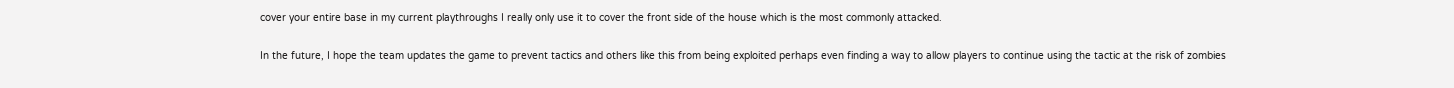cover your entire base in my current playthroughs I really only use it to cover the front side of the house which is the most commonly attacked.

In the future, I hope the team updates the game to prevent tactics and others like this from being exploited perhaps even finding a way to allow players to continue using the tactic at the risk of zombies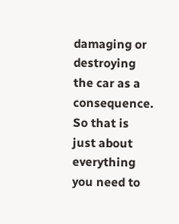damaging or destroying the car as a consequence. So that is just about everything you need to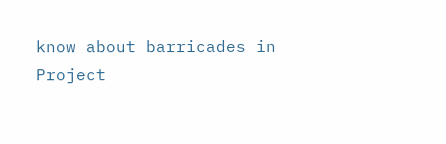know about barricades in Project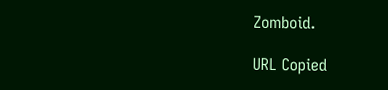Zomboid.

URL Copied